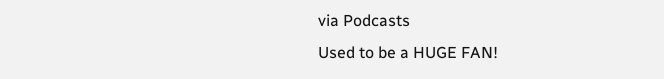via Podcasts
Used to be a HUGE FAN!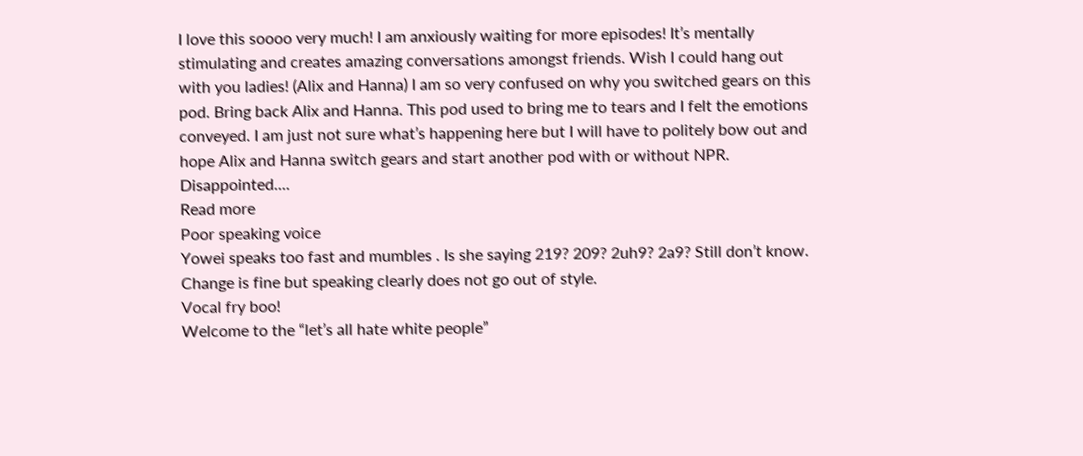I love this soooo very much! I am anxiously waiting for more episodes! It’s mentally stimulating and creates amazing conversations amongst friends. Wish I could hang out with you ladies! (Alix and Hanna) I am so very confused on why you switched gears on this pod. Bring back Alix and Hanna. This pod used to bring me to tears and I felt the emotions conveyed. I am just not sure what’s happening here but I will have to politely bow out and hope Alix and Hanna switch gears and start another pod with or without NPR. Disappointed....
Read more
Poor speaking voice
Yowei speaks too fast and mumbles . Is she saying 219? 209? 2uh9? 2a9? Still don’t know. Change is fine but speaking clearly does not go out of style.
Vocal fry boo!
Welcome to the “let’s all hate white people”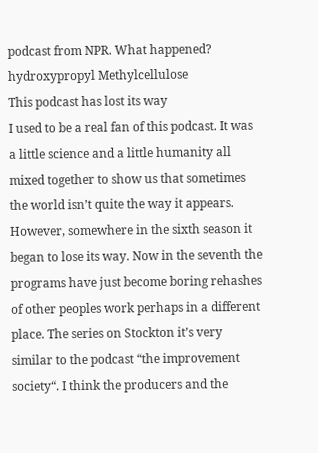podcast from NPR. What happened?
hydroxypropyl Methylcellulose
This podcast has lost its way
I used to be a real fan of this podcast. It was a little science and a little humanity all mixed together to show us that sometimes the world isn’t quite the way it appears. However, somewhere in the sixth season it began to lose its way. Now in the seventh the programs have just become boring rehashes of other peoples work perhaps in a different place. The series on Stockton it’s very similar to the podcast “the improvement society“. I think the producers and the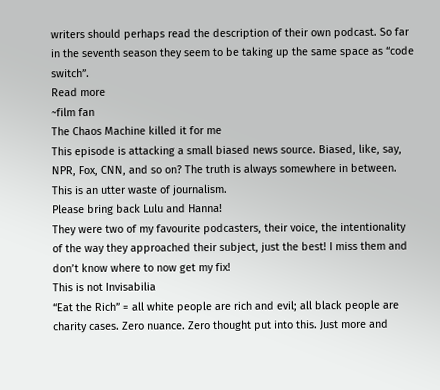writers should perhaps read the description of their own podcast. So far in the seventh season they seem to be taking up the same space as “code switch”.
Read more
~film fan
The Chaos Machine killed it for me
This episode is attacking a small biased news source. Biased, like, say, NPR, Fox, CNN, and so on? The truth is always somewhere in between. This is an utter waste of journalism.
Please bring back Lulu and Hanna!
They were two of my favourite podcasters, their voice, the intentionality of the way they approached their subject, just the best! I miss them and don’t know where to now get my fix!
This is not Invisabilia
“Eat the Rich” = all white people are rich and evil; all black people are charity cases. Zero nuance. Zero thought put into this. Just more and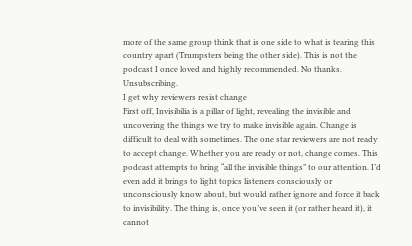more of the same group think that is one side to what is tearing this country apart (Trumpsters being the other side). This is not the podcast I once loved and highly recommended. No thanks. Unsubscribing.
I get why reviewers resist change
First off, Invisibilia is a pillar of light, revealing the invisible and uncovering the things we try to make invisible again. Change is difficult to deal with sometimes. The one star reviewers are not ready to accept change. Whether you are ready or not, change comes. This podcast attempts to bring “all the invisible things” to our attention. I’d even add it brings to light topics listeners consciously or unconsciously know about, but would rather ignore and force it back to invisibility. The thing is, once you’ve seen it (or rather heard it), it cannot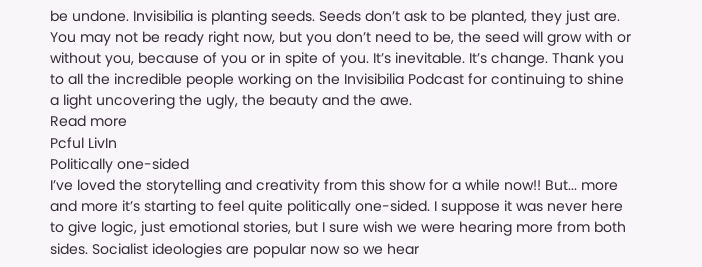be undone. Invisibilia is planting seeds. Seeds don’t ask to be planted, they just are. You may not be ready right now, but you don’t need to be, the seed will grow with or without you, because of you or in spite of you. It’s inevitable. It’s change. Thank you to all the incredible people working on the Invisibilia Podcast for continuing to shine a light uncovering the ugly, the beauty and the awe.
Read more
Pcful LivIn
Politically one-sided
I’ve loved the storytelling and creativity from this show for a while now!! But... more and more it’s starting to feel quite politically one-sided. I suppose it was never here to give logic, just emotional stories, but I sure wish we were hearing more from both sides. Socialist ideologies are popular now so we hear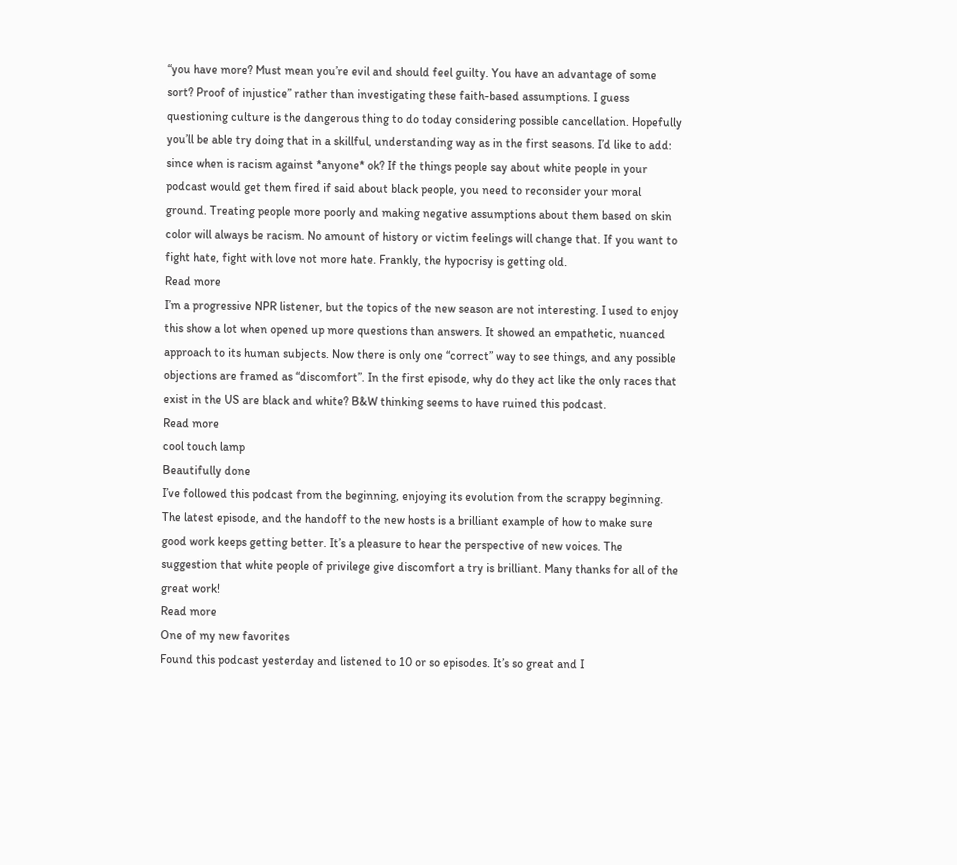“you have more? Must mean you’re evil and should feel guilty. You have an advantage of some sort? Proof of injustice” rather than investigating these faith-based assumptions. I guess questioning culture is the dangerous thing to do today considering possible cancellation. Hopefully you’ll be able try doing that in a skillful, understanding way as in the first seasons. I’d like to add: since when is racism against *anyone* ok? If the things people say about white people in your podcast would get them fired if said about black people, you need to reconsider your moral ground. Treating people more poorly and making negative assumptions about them based on skin color will always be racism. No amount of history or victim feelings will change that. If you want to fight hate, fight with love not more hate. Frankly, the hypocrisy is getting old.
Read more
I’m a progressive NPR listener, but the topics of the new season are not interesting. I used to enjoy this show a lot when opened up more questions than answers. It showed an empathetic, nuanced approach to its human subjects. Now there is only one “correct” way to see things, and any possible objections are framed as “discomfort”. In the first episode, why do they act like the only races that exist in the US are black and white? B&W thinking seems to have ruined this podcast.
Read more
cool touch lamp
Beautifully done
I’ve followed this podcast from the beginning, enjoying its evolution from the scrappy beginning. The latest episode, and the handoff to the new hosts is a brilliant example of how to make sure good work keeps getting better. It’s a pleasure to hear the perspective of new voices. The suggestion that white people of privilege give discomfort a try is brilliant. Many thanks for all of the great work!
Read more
One of my new favorites
Found this podcast yesterday and listened to 10 or so episodes. It’s so great and I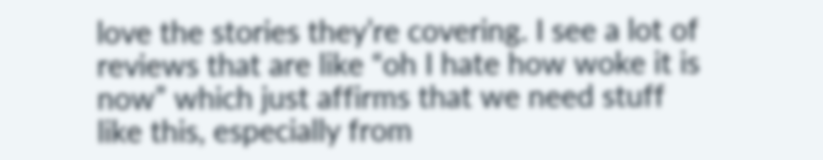love the stories they’re covering. I see a lot of reviews that are like “oh I hate how woke it is now” which just affirms that we need stuff like this, especially from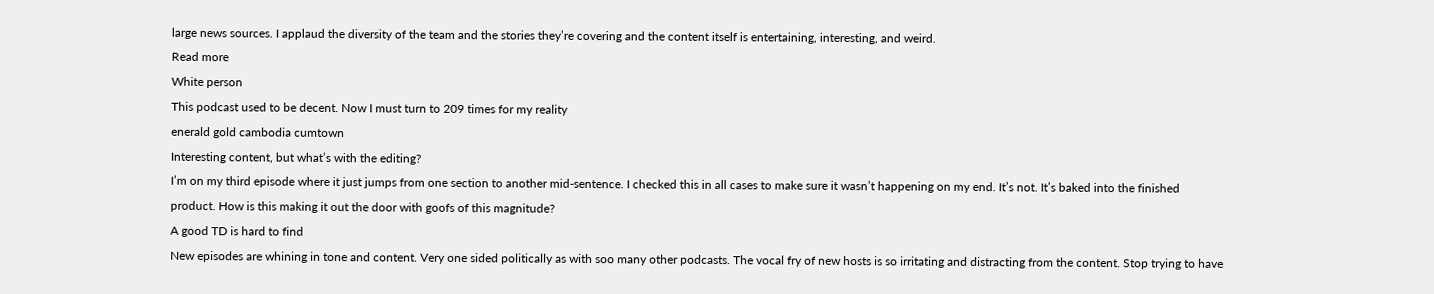large news sources. I applaud the diversity of the team and the stories they’re covering and the content itself is entertaining, interesting, and weird.
Read more
White person
This podcast used to be decent. Now I must turn to 209 times for my reality
enerald gold cambodia cumtown
Interesting content, but what’s with the editing?
I’m on my third episode where it just jumps from one section to another mid-sentence. I checked this in all cases to make sure it wasn’t happening on my end. It’s not. It’s baked into the finished product. How is this making it out the door with goofs of this magnitude?
A good TD is hard to find
New episodes are whining in tone and content. Very one sided politically as with soo many other podcasts. The vocal fry of new hosts is so irritating and distracting from the content. Stop trying to have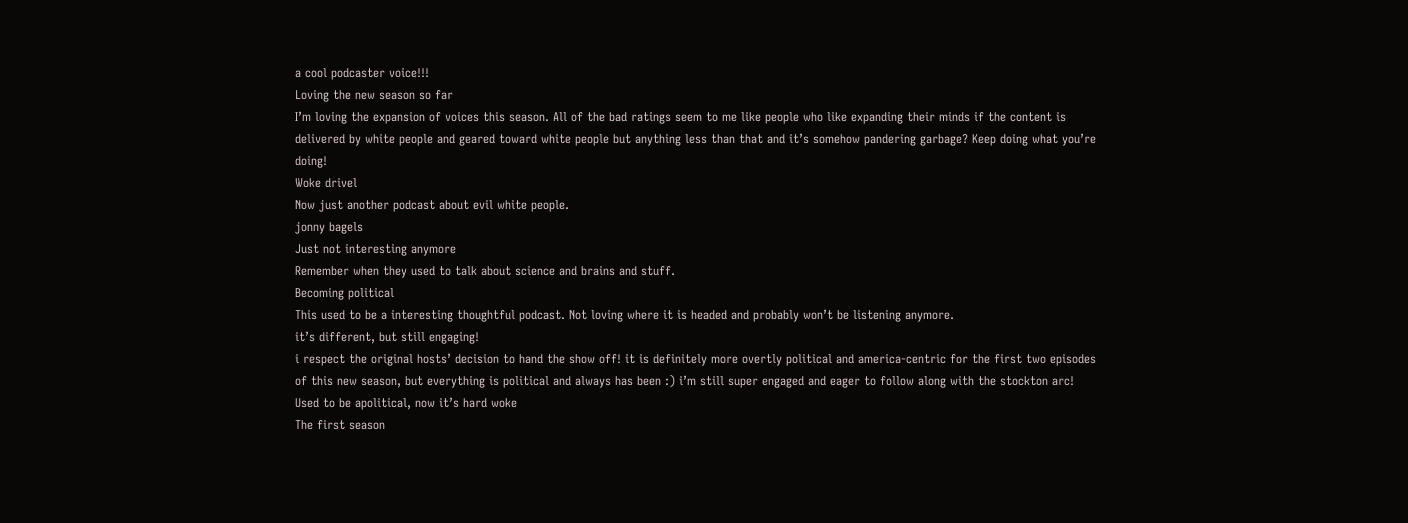a cool podcaster voice!!!
Loving the new season so far
I’m loving the expansion of voices this season. All of the bad ratings seem to me like people who like expanding their minds if the content is delivered by white people and geared toward white people but anything less than that and it’s somehow pandering garbage? Keep doing what you’re doing!
Woke drivel
Now just another podcast about evil white people.
jonny bagels
Just not interesting anymore
Remember when they used to talk about science and brains and stuff.
Becoming political
This used to be a interesting thoughtful podcast. Not loving where it is headed and probably won’t be listening anymore.
it’s different, but still engaging!
i respect the original hosts’ decision to hand the show off! it is definitely more overtly political and america-centric for the first two episodes of this new season, but everything is political and always has been :) i’m still super engaged and eager to follow along with the stockton arc!
Used to be apolitical, now it’s hard woke
The first season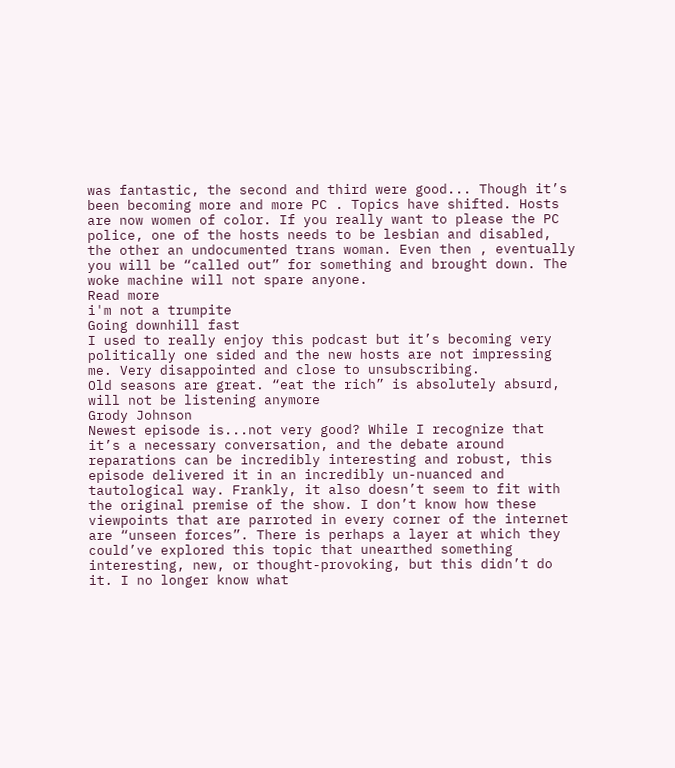was fantastic, the second and third were good... Though it’s been becoming more and more PC . Topics have shifted. Hosts are now women of color. If you really want to please the PC police, one of the hosts needs to be lesbian and disabled, the other an undocumented trans woman. Even then , eventually you will be “called out” for something and brought down. The woke machine will not spare anyone.
Read more
i'm not a trumpite
Going downhill fast
I used to really enjoy this podcast but it’s becoming very politically one sided and the new hosts are not impressing me. Very disappointed and close to unsubscribing.
Old seasons are great. “eat the rich” is absolutely absurd, will not be listening anymore
Grody Johnson
Newest episode is...not very good? While I recognize that it’s a necessary conversation, and the debate around reparations can be incredibly interesting and robust, this episode delivered it in an incredibly un-nuanced and tautological way. Frankly, it also doesn’t seem to fit with the original premise of the show. I don’t know how these viewpoints that are parroted in every corner of the internet are “unseen forces”. There is perhaps a layer at which they could’ve explored this topic that unearthed something interesting, new, or thought-provoking, but this didn’t do it. I no longer know what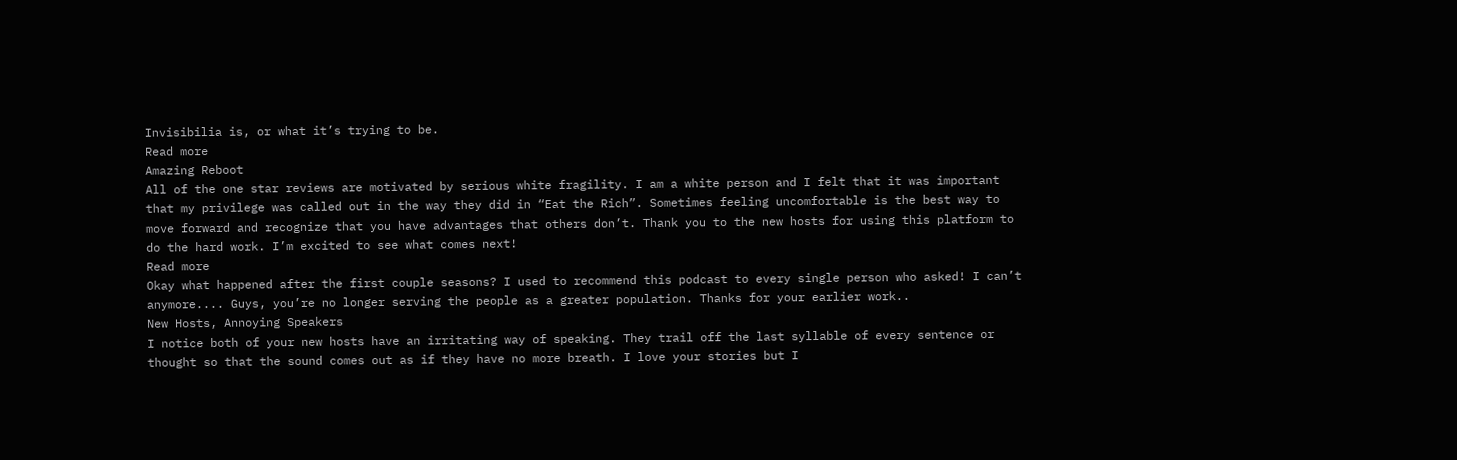Invisibilia is, or what it’s trying to be.
Read more
Amazing Reboot
All of the one star reviews are motivated by serious white fragility. I am a white person and I felt that it was important that my privilege was called out in the way they did in “Eat the Rich”. Sometimes feeling uncomfortable is the best way to move forward and recognize that you have advantages that others don’t. Thank you to the new hosts for using this platform to do the hard work. I’m excited to see what comes next!
Read more
Okay what happened after the first couple seasons? I used to recommend this podcast to every single person who asked! I can’t anymore.... Guys, you’re no longer serving the people as a greater population. Thanks for your earlier work..
New Hosts, Annoying Speakers
I notice both of your new hosts have an irritating way of speaking. They trail off the last syllable of every sentence or thought so that the sound comes out as if they have no more breath. I love your stories but I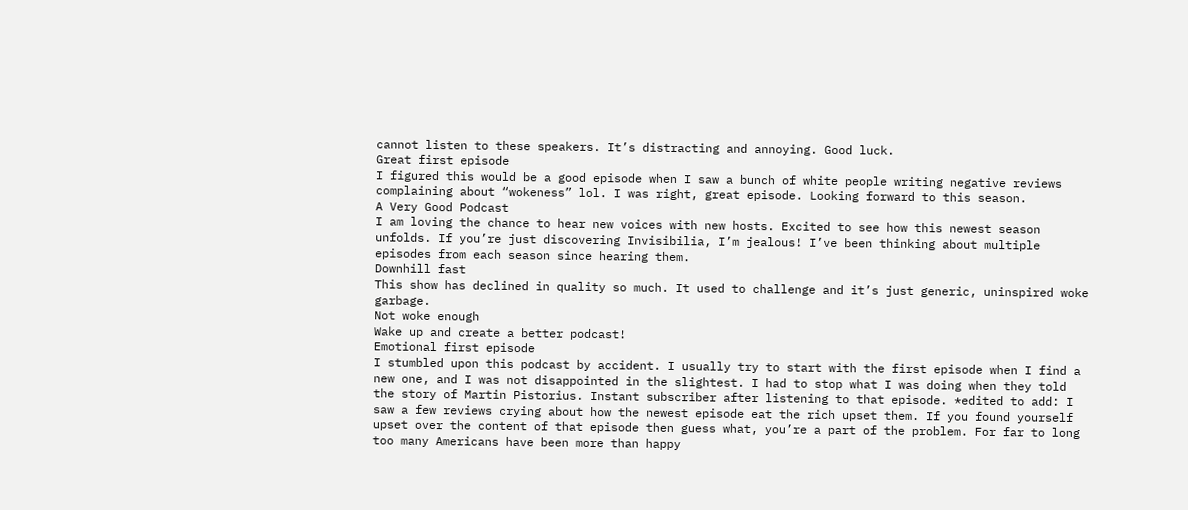cannot listen to these speakers. It’s distracting and annoying. Good luck.
Great first episode
I figured this would be a good episode when I saw a bunch of white people writing negative reviews complaining about “wokeness” lol. I was right, great episode. Looking forward to this season.
A Very Good Podcast
I am loving the chance to hear new voices with new hosts. Excited to see how this newest season unfolds. If you’re just discovering Invisibilia, I’m jealous! I’ve been thinking about multiple episodes from each season since hearing them.
Downhill fast
This show has declined in quality so much. It used to challenge and it’s just generic, uninspired woke garbage.
Not woke enough
Wake up and create a better podcast!
Emotional first episode
I stumbled upon this podcast by accident. I usually try to start with the first episode when I find a new one, and I was not disappointed in the slightest. I had to stop what I was doing when they told the story of Martin Pistorius. Instant subscriber after listening to that episode. *edited to add: I saw a few reviews crying about how the newest episode eat the rich upset them. If you found yourself upset over the content of that episode then guess what, you’re a part of the problem. For far to long too many Americans have been more than happy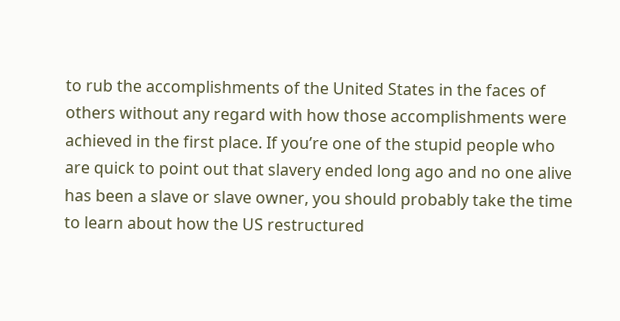to rub the accomplishments of the United States in the faces of others without any regard with how those accomplishments were achieved in the first place. If you’re one of the stupid people who are quick to point out that slavery ended long ago and no one alive has been a slave or slave owner, you should probably take the time to learn about how the US restructured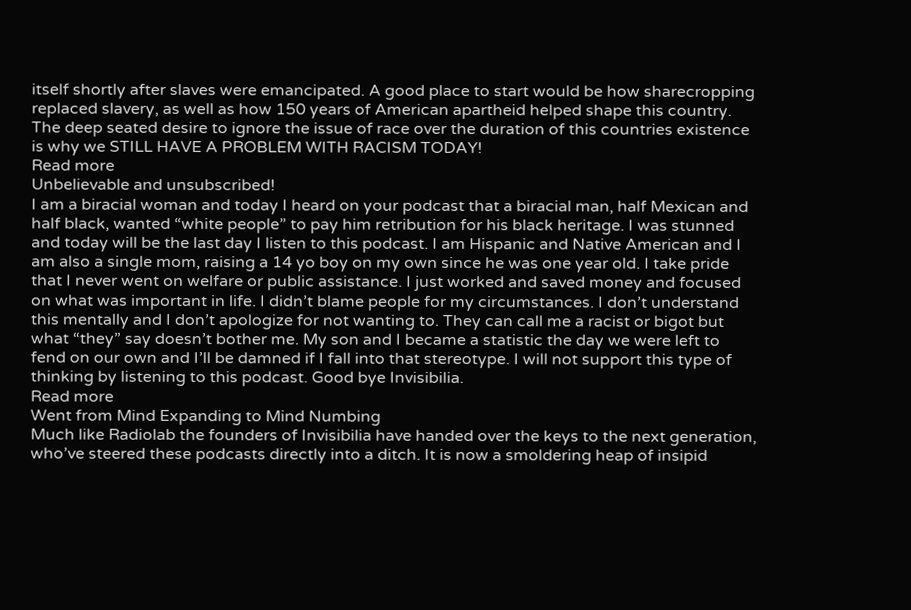itself shortly after slaves were emancipated. A good place to start would be how sharecropping replaced slavery, as well as how 150 years of American apartheid helped shape this country. The deep seated desire to ignore the issue of race over the duration of this countries existence is why we STILL HAVE A PROBLEM WITH RACISM TODAY!
Read more
Unbelievable and unsubscribed!
I am a biracial woman and today I heard on your podcast that a biracial man, half Mexican and half black, wanted “white people” to pay him retribution for his black heritage. I was stunned and today will be the last day I listen to this podcast. I am Hispanic and Native American and I am also a single mom, raising a 14 yo boy on my own since he was one year old. I take pride that I never went on welfare or public assistance. I just worked and saved money and focused on what was important in life. I didn’t blame people for my circumstances. I don’t understand this mentally and I don’t apologize for not wanting to. They can call me a racist or bigot but what “they” say doesn’t bother me. My son and I became a statistic the day we were left to fend on our own and I’ll be damned if I fall into that stereotype. I will not support this type of thinking by listening to this podcast. Good bye Invisibilia.
Read more
Went from Mind Expanding to Mind Numbing
Much like Radiolab the founders of Invisibilia have handed over the keys to the next generation, who’ve steered these podcasts directly into a ditch. It is now a smoldering heap of insipid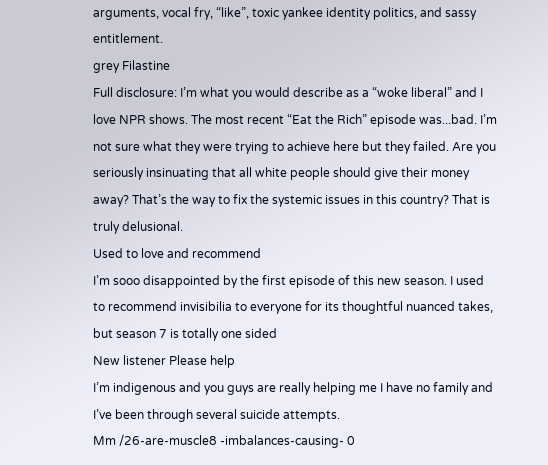arguments, vocal fry, “like”, toxic yankee identity politics, and sassy entitlement.
grey Filastine
Full disclosure: I’m what you would describe as a “woke liberal” and I love NPR shows. The most recent “Eat the Rich” episode was...bad. I’m not sure what they were trying to achieve here but they failed. Are you seriously insinuating that all white people should give their money away? That’s the way to fix the systemic issues in this country? That is truly delusional.
Used to love and recommend
I’m sooo disappointed by the first episode of this new season. I used to recommend invisibilia to everyone for its thoughtful nuanced takes, but season 7 is totally one sided
New listener Please help
I’m indigenous and you guys are really helping me I have no family and I’ve been through several suicide attempts.
Mm /26-are-muscle8 -imbalances-causing- 0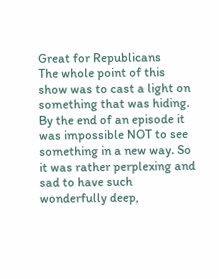Great for Republicans
The whole point of this show was to cast a light on something that was hiding. By the end of an episode it was impossible NOT to see something in a new way. So it was rather perplexing and sad to have such wonderfully deep,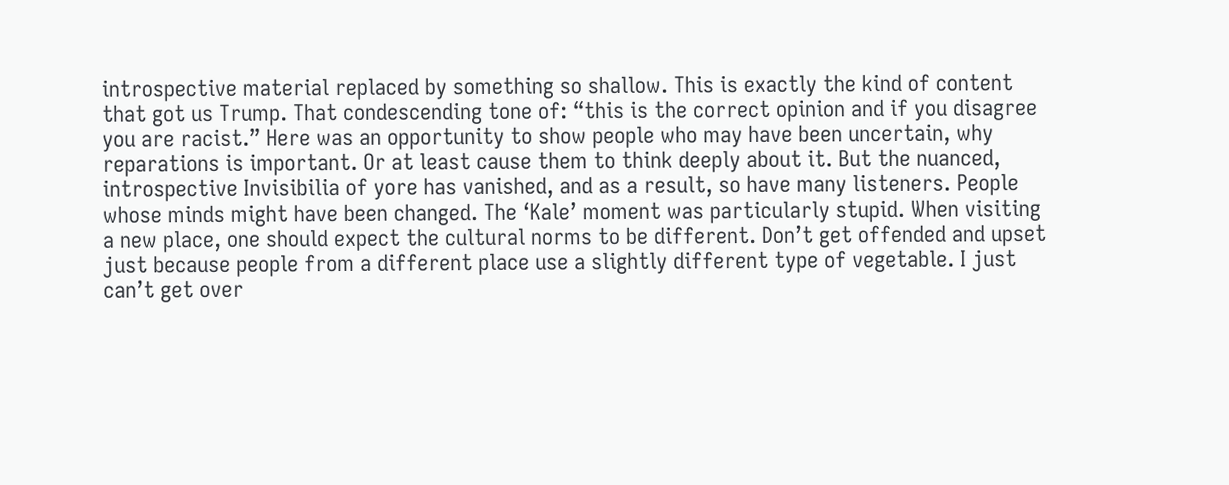introspective material replaced by something so shallow. This is exactly the kind of content that got us Trump. That condescending tone of: “this is the correct opinion and if you disagree you are racist.” Here was an opportunity to show people who may have been uncertain, why reparations is important. Or at least cause them to think deeply about it. But the nuanced, introspective Invisibilia of yore has vanished, and as a result, so have many listeners. People whose minds might have been changed. The ‘Kale’ moment was particularly stupid. When visiting a new place, one should expect the cultural norms to be different. Don’t get offended and upset just because people from a different place use a slightly different type of vegetable. I just can’t get over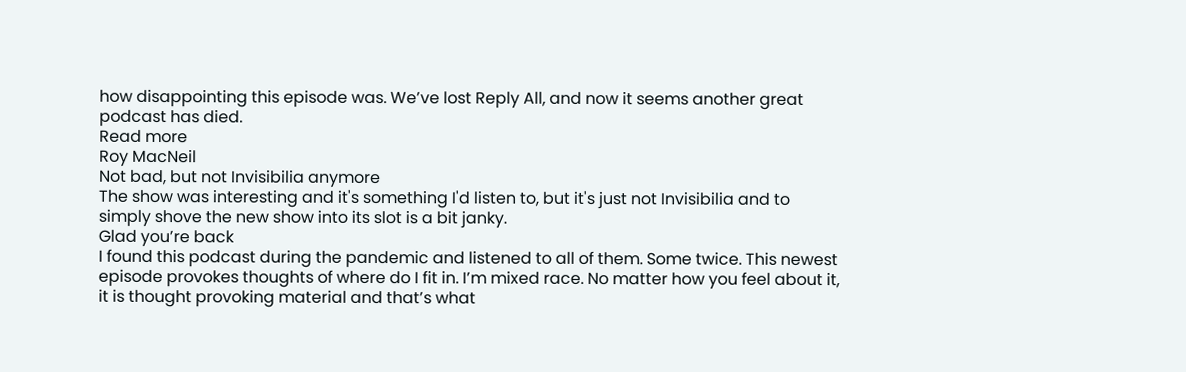how disappointing this episode was. We’ve lost Reply All, and now it seems another great podcast has died.
Read more
Roy MacNeil
Not bad, but not Invisibilia anymore
The show was interesting and it's something I'd listen to, but it's just not Invisibilia and to simply shove the new show into its slot is a bit janky.
Glad you’re back
I found this podcast during the pandemic and listened to all of them. Some twice. This newest episode provokes thoughts of where do I fit in. I’m mixed race. No matter how you feel about it, it is thought provoking material and that’s what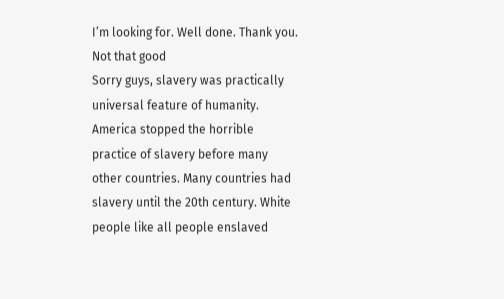I’m looking for. Well done. Thank you.
Not that good
Sorry guys, slavery was practically universal feature of humanity. America stopped the horrible practice of slavery before many other countries. Many countries had slavery until the 20th century. White people like all people enslaved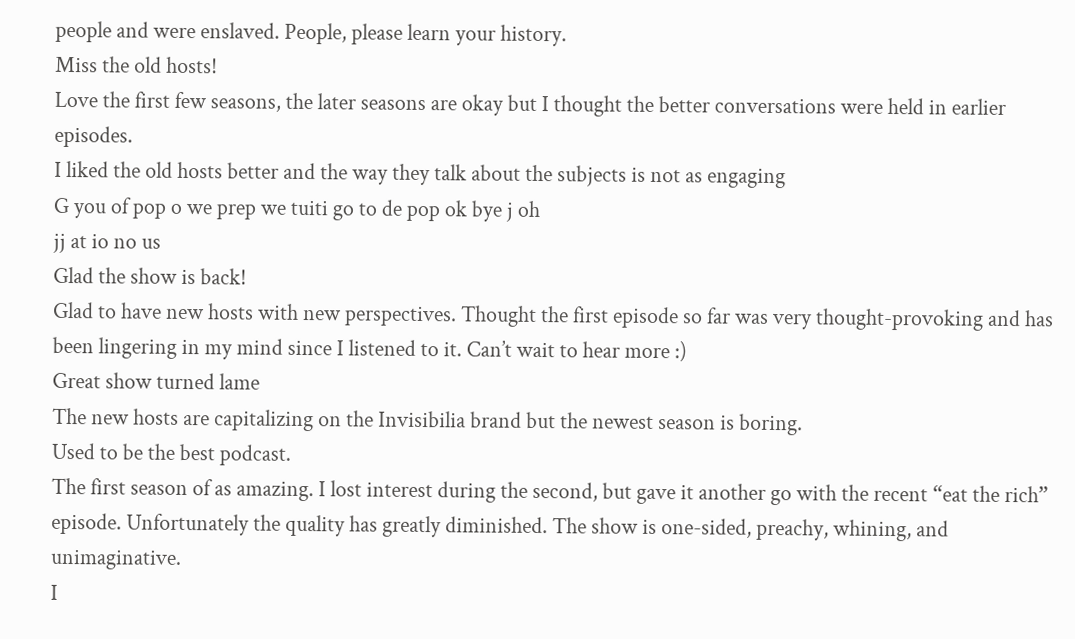people and were enslaved. People, please learn your history.
Miss the old hosts!
Love the first few seasons, the later seasons are okay but I thought the better conversations were held in earlier episodes.
I liked the old hosts better and the way they talk about the subjects is not as engaging
G you of pop o we prep we tuiti go to de pop ok bye j oh
jj at io no us
Glad the show is back!
Glad to have new hosts with new perspectives. Thought the first episode so far was very thought-provoking and has been lingering in my mind since I listened to it. Can’t wait to hear more :)
Great show turned lame
The new hosts are capitalizing on the Invisibilia brand but the newest season is boring.
Used to be the best podcast.
The first season of as amazing. I lost interest during the second, but gave it another go with the recent “eat the rich” episode. Unfortunately the quality has greatly diminished. The show is one-sided, preachy, whining, and unimaginative.
I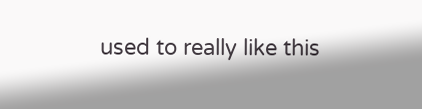used to really like this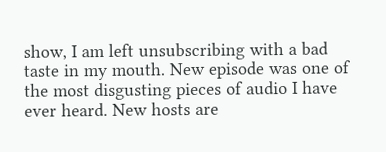show, I am left unsubscribing with a bad taste in my mouth. New episode was one of the most disgusting pieces of audio I have ever heard. New hosts are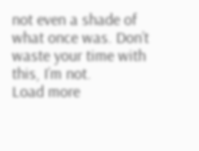not even a shade of what once was. Don’t waste your time with this, I’m not.
Load more